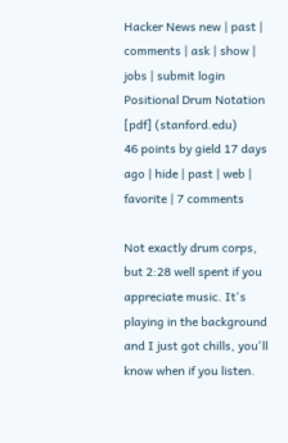Hacker News new | past | comments | ask | show | jobs | submit login
Positional Drum Notation [pdf] (stanford.edu)
46 points by gield 17 days ago | hide | past | web | favorite | 7 comments

Not exactly drum corps, but 2:28 well spent if you appreciate music. It's playing in the background and I just got chills, you'll know when if you listen.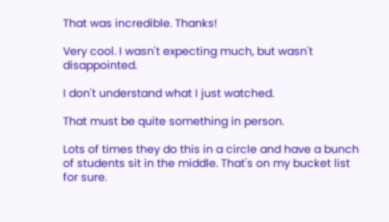That was incredible. Thanks!

Very cool. I wasn't expecting much, but wasn't disappointed.

I don't understand what I just watched.

That must be quite something in person.

Lots of times they do this in a circle and have a bunch of students sit in the middle. That's on my bucket list for sure.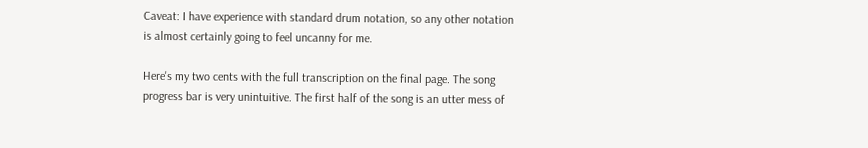Caveat: I have experience with standard drum notation, so any other notation is almost certainly going to feel uncanny for me.

Here's my two cents with the full transcription on the final page. The song progress bar is very unintuitive. The first half of the song is an utter mess of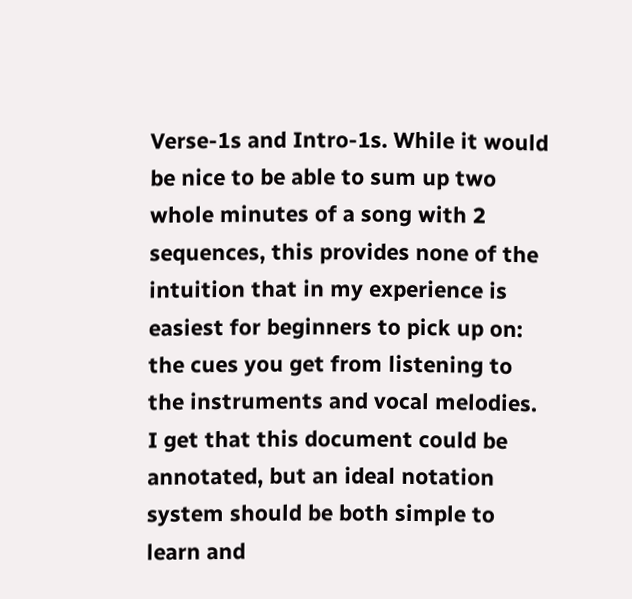Verse-1s and Intro-1s. While it would be nice to be able to sum up two whole minutes of a song with 2 sequences, this provides none of the intuition that in my experience is easiest for beginners to pick up on: the cues you get from listening to the instruments and vocal melodies. I get that this document could be annotated, but an ideal notation system should be both simple to learn and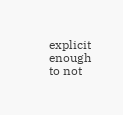explicit enough to not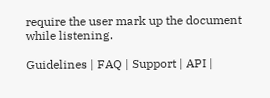require the user mark up the document while listening.

Guidelines | FAQ | Support | API |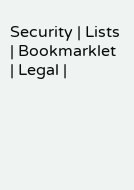Security | Lists | Bookmarklet | Legal |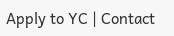Apply to YC | Contact